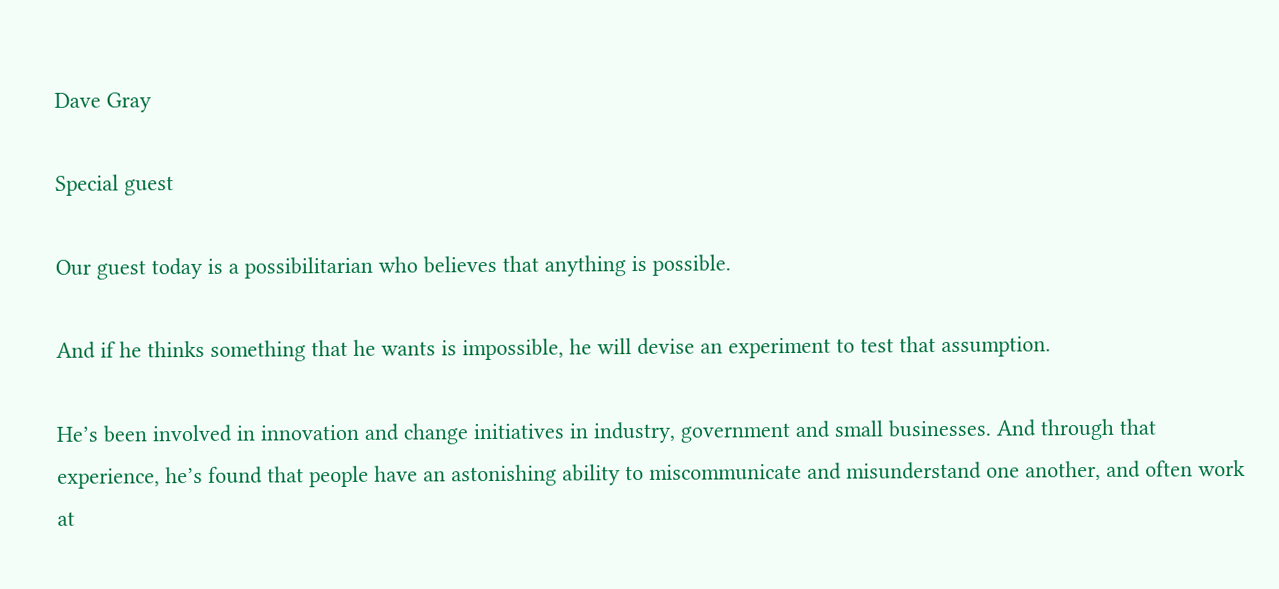Dave Gray

Special guest

Our guest today is a possibilitarian who believes that anything is possible.

And if he thinks something that he wants is impossible, he will devise an experiment to test that assumption.

He’s been involved in innovation and change initiatives in industry, government and small businesses. And through that experience, he’s found that people have an astonishing ability to miscommunicate and misunderstand one another, and often work at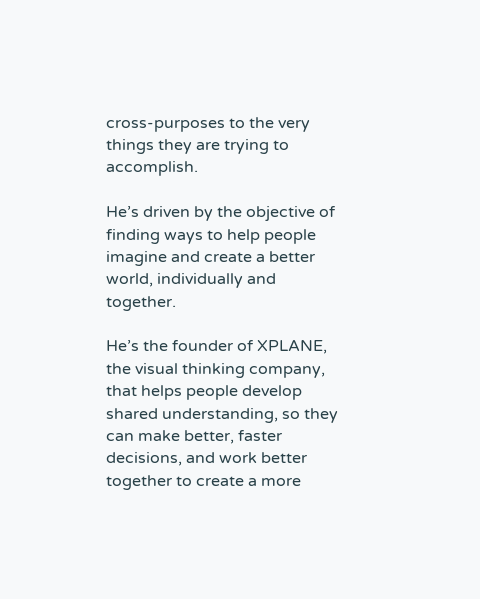cross-purposes to the very things they are trying to accomplish.

He’s driven by the objective of finding ways to help people imagine and create a better world, individually and together.

He’s the founder of XPLANE, the visual thinking company, that helps people develop shared understanding, so they can make better, faster decisions, and work better together to create a more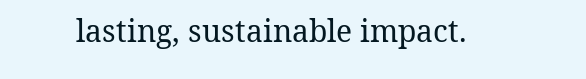lasting, sustainable impact.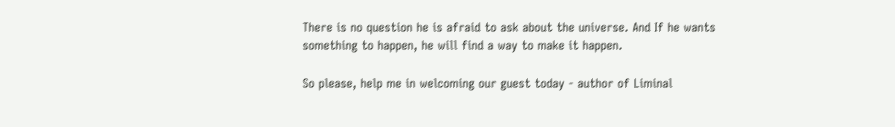There is no question he is afraid to ask about the universe. And If he wants something to happen, he will find a way to make it happen.

So please, help me in welcoming our guest today - author of Liminal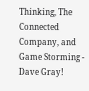Thinking, The Connected Company, and Game Storming - Dave Gray!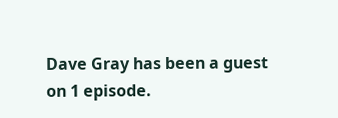Dave Gray has been a guest on 1 episode.